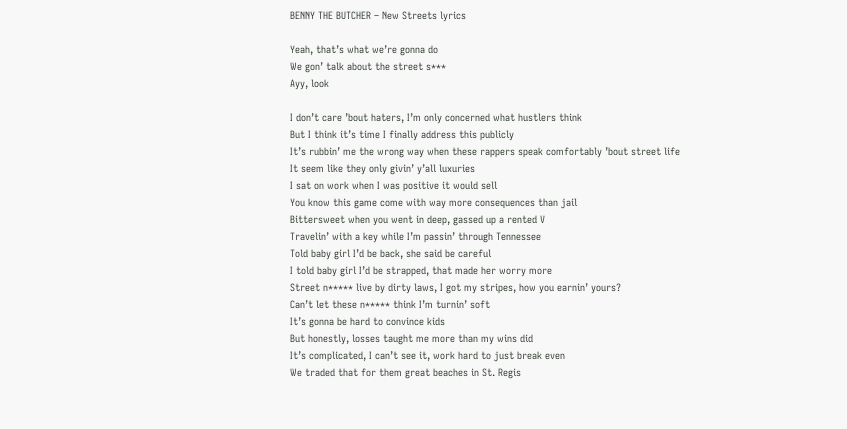BENNY THE BUTCHER – New Streets lyrics

Yeah, that’s what we’re gonna do
We gon’ talk about the street s***
Ayy, look

I don’t care ’bout haters, I’m only concerned what hustlers think
But I think it’s time I finally address this publicly
It’s rubbin’ me the wrong way when these rappers speak comfortably ’bout street life
It seem like they only givin’ y’all luxuries
I sat on work when I was positive it would sell
You know this game come with way more consequences than jail
Bittersweet when you went in deep, gassed up a rented V
Travelin’ with a key while I’m passin’ through Tennessee
Told baby girl I’d be back, she said be careful
I told baby girl I’d be strapped, that made her worry more
Street n***** live by dirty laws, I got my stripes, how you earnin’ yours?
Can’t let these n***** think I’m turnin’ soft
It’s gonna be hard to convince kids
But honestly, losses taught me more than my wins did
It’s complicated, I can’t see it, work hard to just break even
We traded that for them great beaches in St. Regis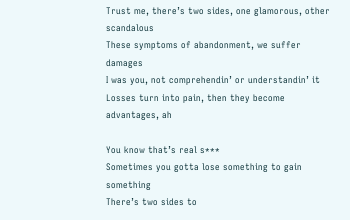Trust me, there’s two sides, one glamorous, other scandalous
These symptoms of abandonment, we suffer damages
I was you, not comprehendin’ or understandin’ it
Losses turn into pain, then they become advantages, ah

You know that’s real s***
Sometimes you gotta lose something to gain something
There’s two sides to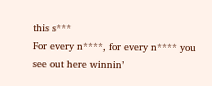this s***
For every n****, for every n**** you see out here winnin’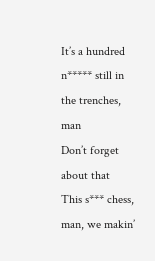It’s a hundred n***** still in the trenches, man
Don’t forget about that
This s*** chess, man, we makin’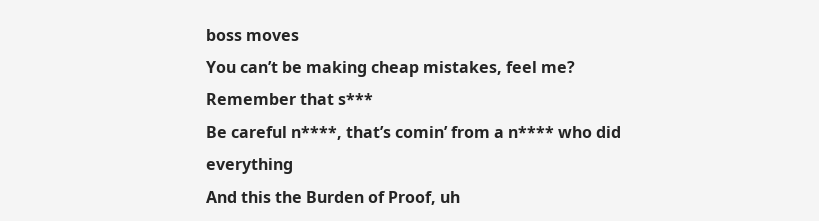boss moves
You can’t be making cheap mistakes, feel me?
Remember that s***
Be careful n****, that’s comin’ from a n**** who did everything
And this the Burden of Proof, uh